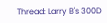Thread: Larry B's 300D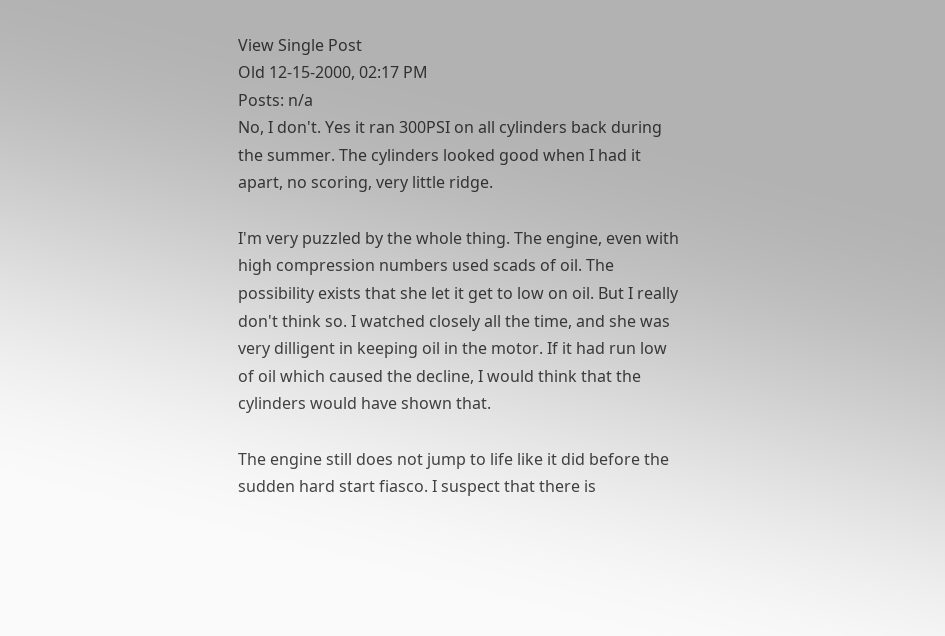View Single Post
Old 12-15-2000, 02:17 PM
Posts: n/a
No, I don't. Yes it ran 300PSI on all cylinders back during the summer. The cylinders looked good when I had it apart, no scoring, very little ridge.

I'm very puzzled by the whole thing. The engine, even with high compression numbers used scads of oil. The possibility exists that she let it get to low on oil. But I really don't think so. I watched closely all the time, and she was very dilligent in keeping oil in the motor. If it had run low of oil which caused the decline, I would think that the cylinders would have shown that.

The engine still does not jump to life like it did before the sudden hard start fiasco. I suspect that there is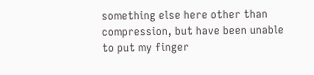something else here other than compression, but have been unable to put my finger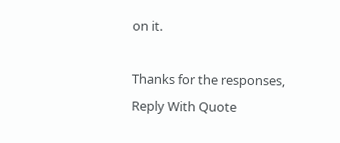on it.

Thanks for the responses,
Reply With Quote